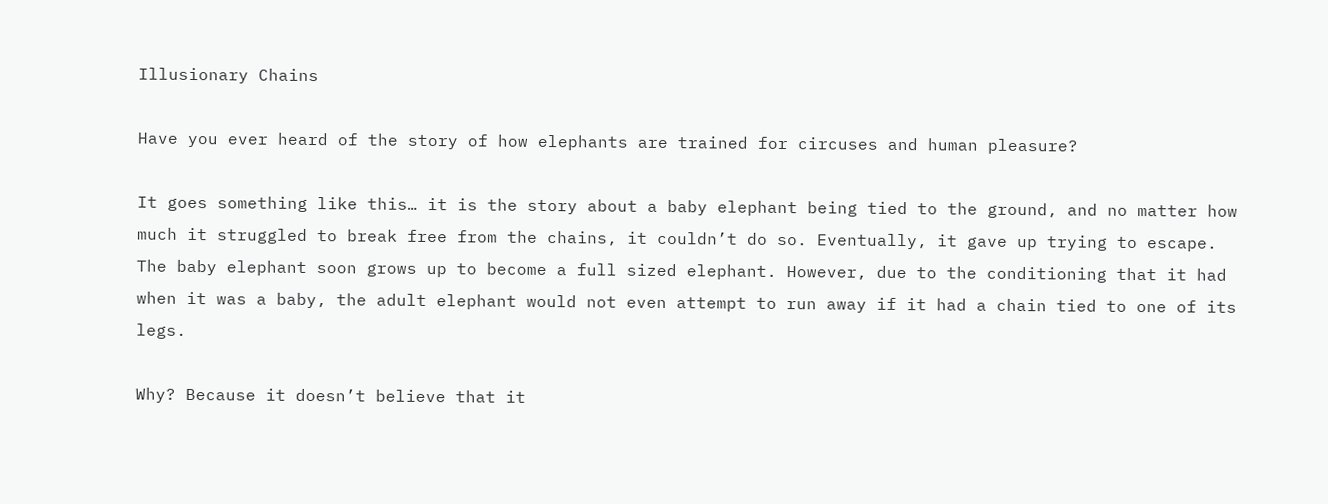Illusionary Chains

Have you ever heard of the story of how elephants are trained for circuses and human pleasure?

It goes something like this… it is the story about a baby elephant being tied to the ground, and no matter how much it struggled to break free from the chains, it couldn’t do so. Eventually, it gave up trying to escape. The baby elephant soon grows up to become a full sized elephant. However, due to the conditioning that it had when it was a baby, the adult elephant would not even attempt to run away if it had a chain tied to one of its legs.

Why? Because it doesn’t believe that it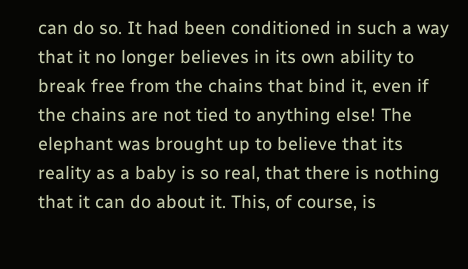can do so. It had been conditioned in such a way that it no longer believes in its own ability to break free from the chains that bind it, even if the chains are not tied to anything else! The elephant was brought up to believe that its reality as a baby is so real, that there is nothing that it can do about it. This, of course, is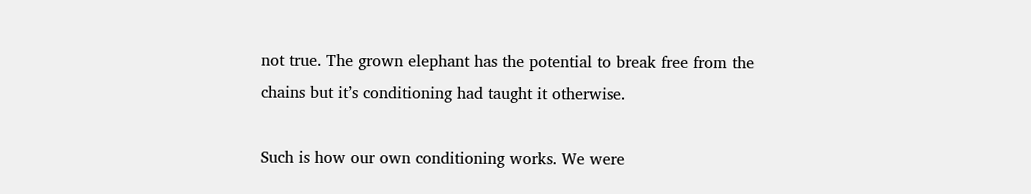not true. The grown elephant has the potential to break free from the chains but it’s conditioning had taught it otherwise.

Such is how our own conditioning works. We were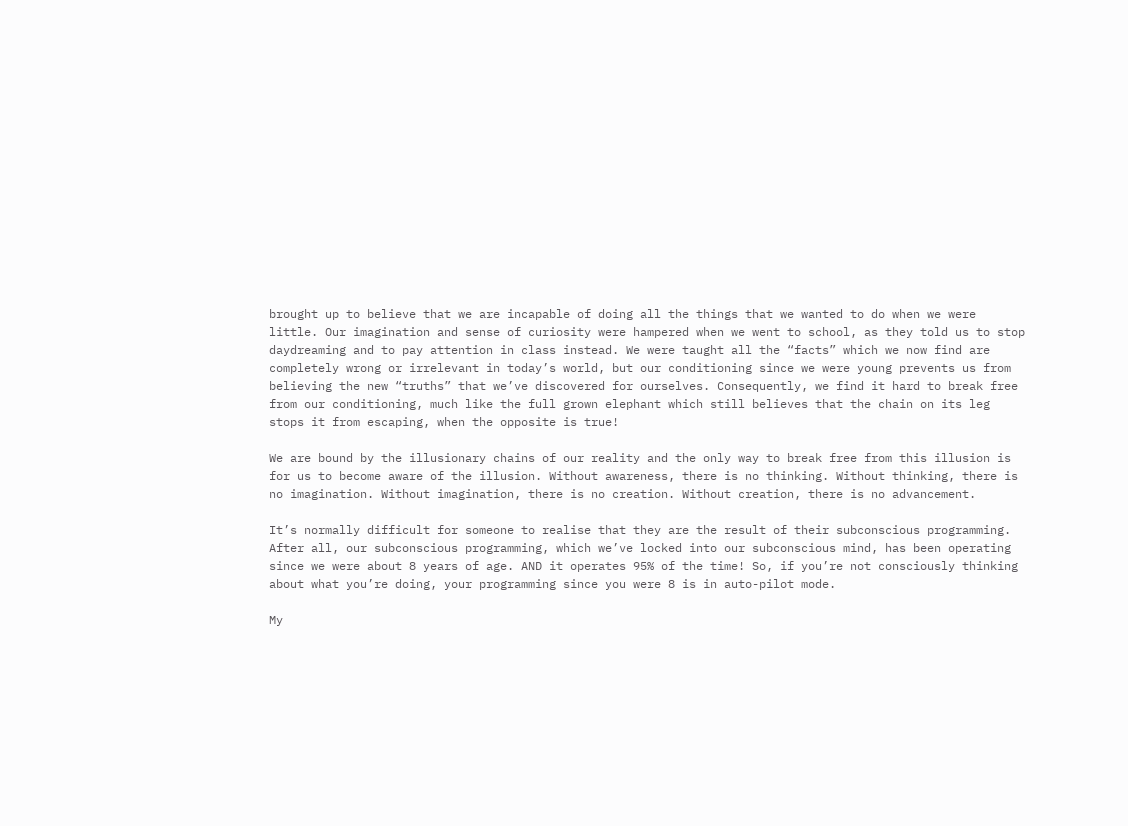brought up to believe that we are incapable of doing all the things that we wanted to do when we were little. Our imagination and sense of curiosity were hampered when we went to school, as they told us to stop daydreaming and to pay attention in class instead. We were taught all the “facts” which we now find are completely wrong or irrelevant in today’s world, but our conditioning since we were young prevents us from believing the new “truths” that we’ve discovered for ourselves. Consequently, we find it hard to break free from our conditioning, much like the full grown elephant which still believes that the chain on its leg stops it from escaping, when the opposite is true!

We are bound by the illusionary chains of our reality and the only way to break free from this illusion is for us to become aware of the illusion. Without awareness, there is no thinking. Without thinking, there is no imagination. Without imagination, there is no creation. Without creation, there is no advancement.

It’s normally difficult for someone to realise that they are the result of their subconscious programming. After all, our subconscious programming, which we’ve locked into our subconscious mind, has been operating since we were about 8 years of age. AND it operates 95% of the time! So, if you’re not consciously thinking about what you’re doing, your programming since you were 8 is in auto-pilot mode.

My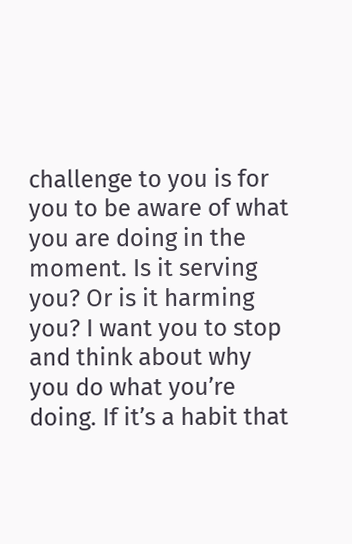challenge to you is for you to be aware of what you are doing in the moment. Is it serving you? Or is it harming you? I want you to stop and think about why you do what you’re doing. If it’s a habit that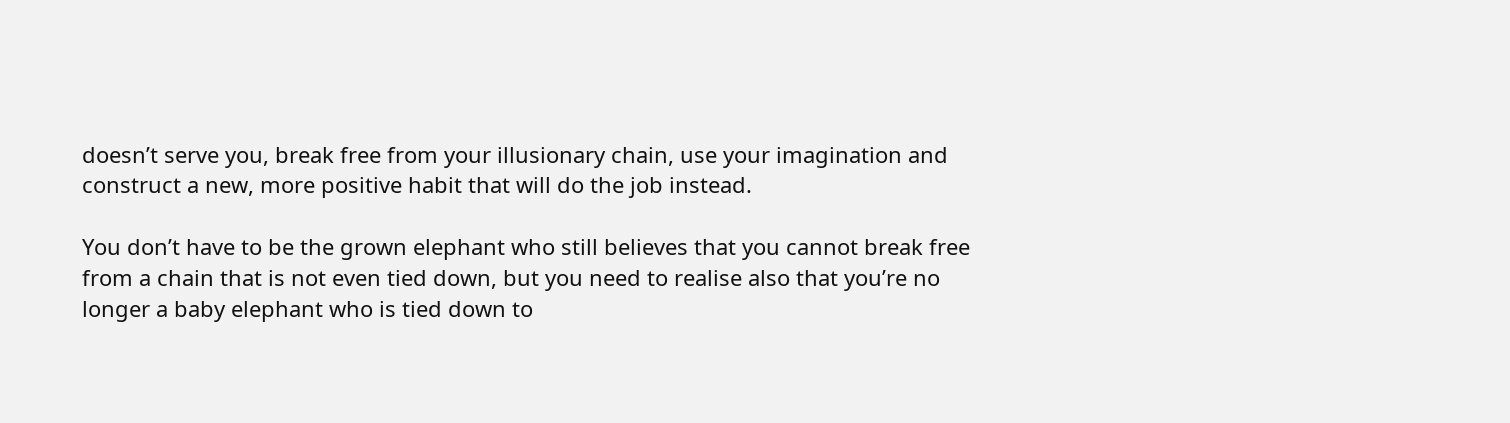doesn’t serve you, break free from your illusionary chain, use your imagination and construct a new, more positive habit that will do the job instead.

You don’t have to be the grown elephant who still believes that you cannot break free from a chain that is not even tied down, but you need to realise also that you’re no longer a baby elephant who is tied down to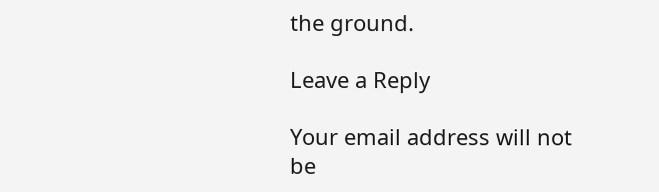the ground.

Leave a Reply

Your email address will not be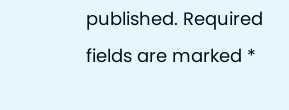published. Required fields are marked *